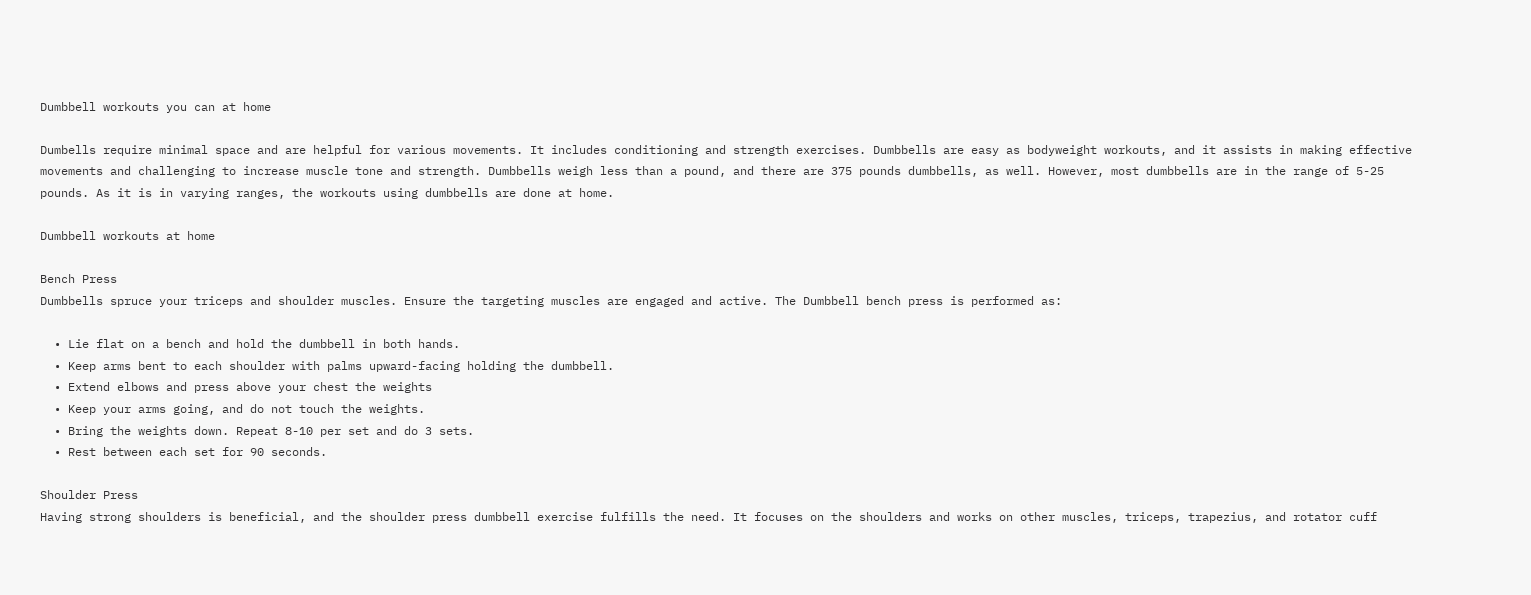Dumbbell workouts you can at home

Dumbells require minimal space and are helpful for various movements. It includes conditioning and strength exercises. Dumbbells are easy as bodyweight workouts, and it assists in making effective movements and challenging to increase muscle tone and strength. Dumbbells weigh less than a pound, and there are 375 pounds dumbbells, as well. However, most dumbbells are in the range of 5-25 pounds. As it is in varying ranges, the workouts using dumbbells are done at home.

Dumbbell workouts at home

Bench Press
Dumbbells spruce your triceps and shoulder muscles. Ensure the targeting muscles are engaged and active. The Dumbbell bench press is performed as:

  • Lie flat on a bench and hold the dumbbell in both hands.
  • Keep arms bent to each shoulder with palms upward-facing holding the dumbbell.
  • Extend elbows and press above your chest the weights
  • Keep your arms going, and do not touch the weights.
  • Bring the weights down. Repeat 8-10 per set and do 3 sets.
  • Rest between each set for 90 seconds.

Shoulder Press
Having strong shoulders is beneficial, and the shoulder press dumbbell exercise fulfills the need. It focuses on the shoulders and works on other muscles, triceps, trapezius, and rotator cuff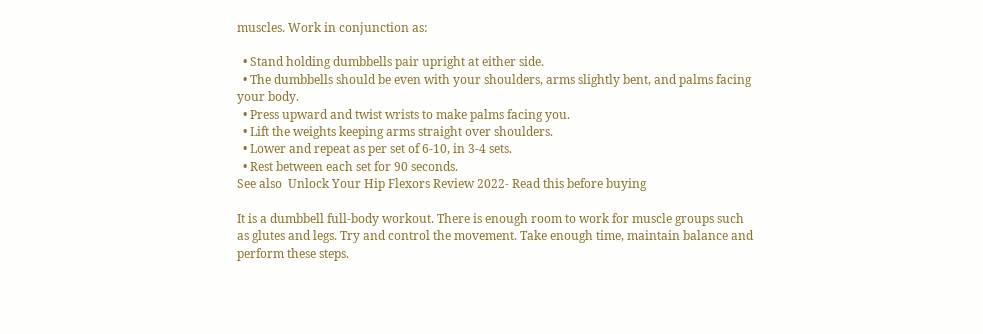muscles. Work in conjunction as:

  • Stand holding dumbbells pair upright at either side.
  • The dumbbells should be even with your shoulders, arms slightly bent, and palms facing your body.
  • Press upward and twist wrists to make palms facing you.
  • Lift the weights keeping arms straight over shoulders.
  • Lower and repeat as per set of 6-10, in 3-4 sets.
  • Rest between each set for 90 seconds.
See also  Unlock Your Hip Flexors Review 2022- Read this before buying

It is a dumbbell full-body workout. There is enough room to work for muscle groups such as glutes and legs. Try and control the movement. Take enough time, maintain balance and perform these steps.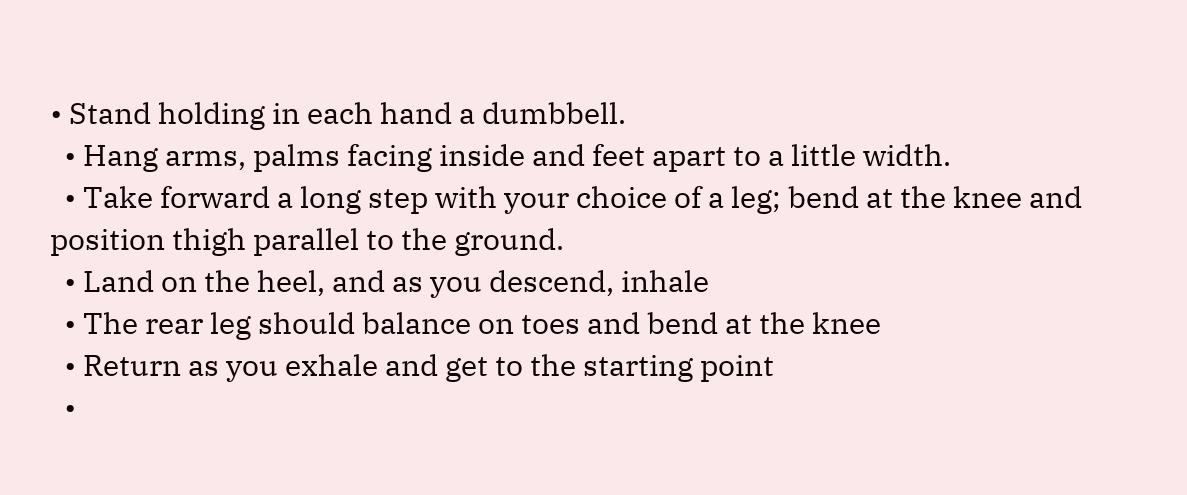• Stand holding in each hand a dumbbell.
  • Hang arms, palms facing inside and feet apart to a little width.
  • Take forward a long step with your choice of a leg; bend at the knee and position thigh parallel to the ground.
  • Land on the heel, and as you descend, inhale
  • The rear leg should balance on toes and bend at the knee
  • Return as you exhale and get to the starting point
  •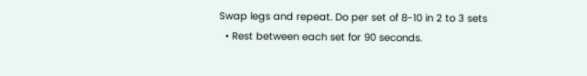Swap legs and repeat. Do per set of 8-10 in 2 to 3 sets
  • Rest between each set for 90 seconds.